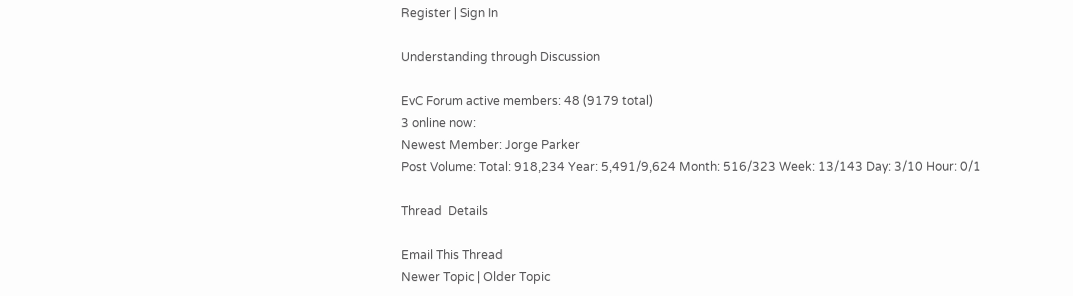Register | Sign In

Understanding through Discussion

EvC Forum active members: 48 (9179 total)
3 online now:
Newest Member: Jorge Parker
Post Volume: Total: 918,234 Year: 5,491/9,624 Month: 516/323 Week: 13/143 Day: 3/10 Hour: 0/1

Thread  Details

Email This Thread
Newer Topic | Older Topic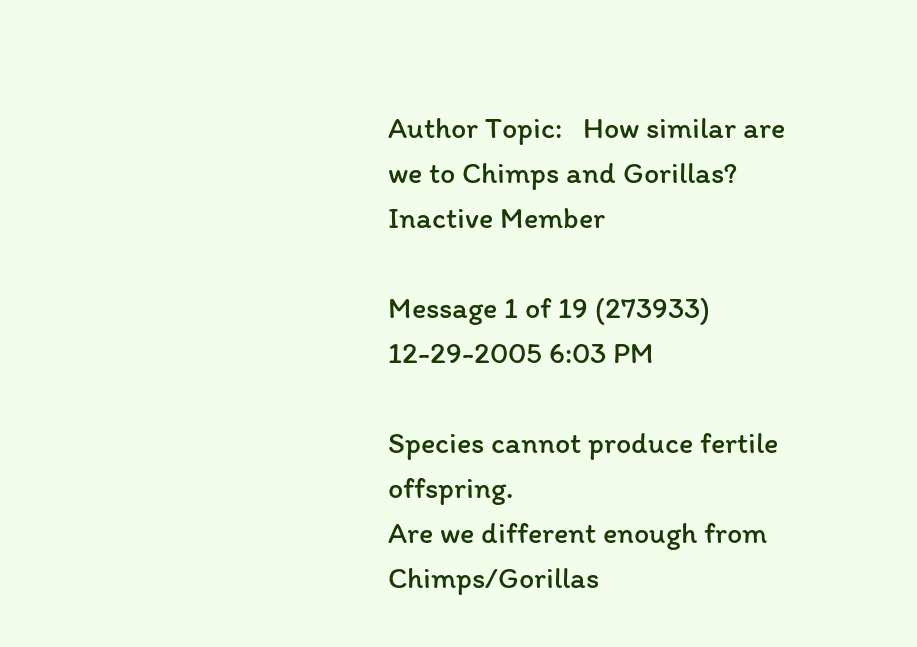Author Topic:   How similar are we to Chimps and Gorillas?
Inactive Member

Message 1 of 19 (273933)
12-29-2005 6:03 PM

Species cannot produce fertile offspring.
Are we different enough from Chimps/Gorillas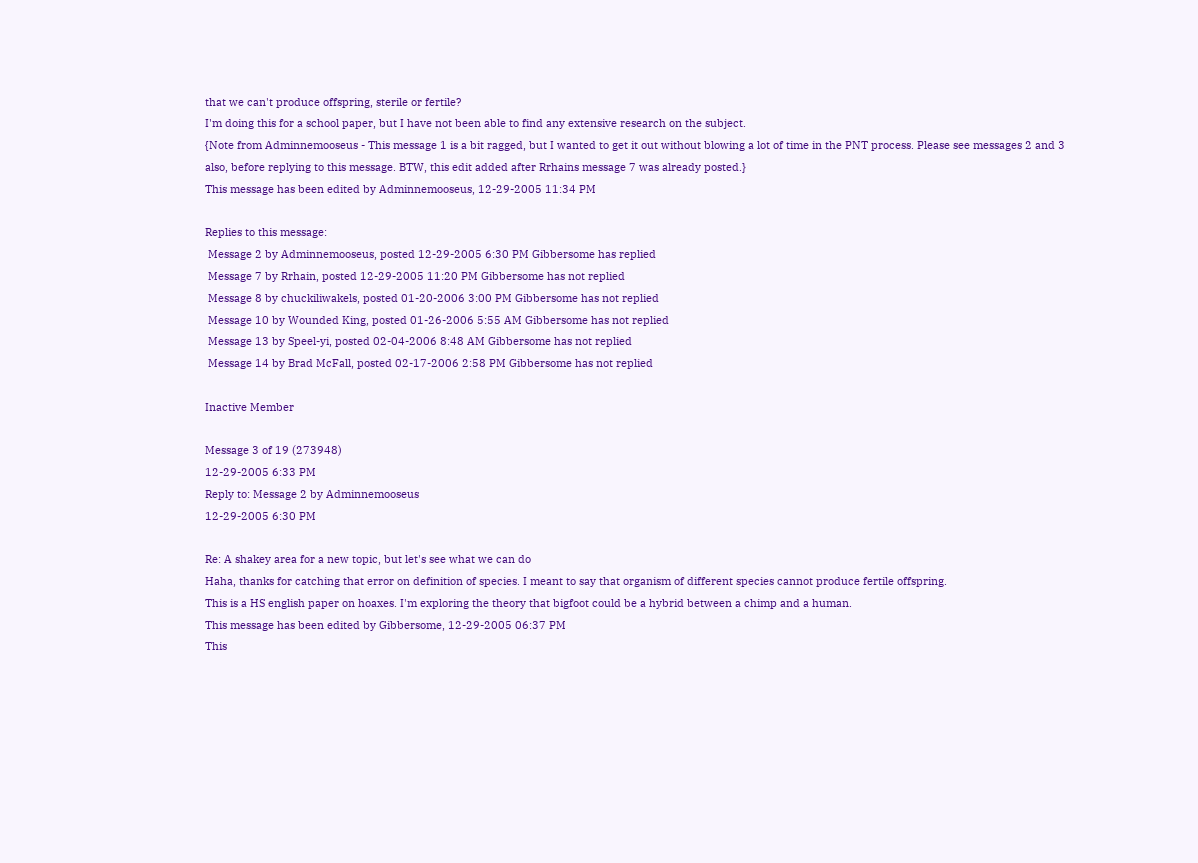that we can't produce offspring, sterile or fertile?
I'm doing this for a school paper, but I have not been able to find any extensive research on the subject.
{Note from Adminnemooseus - This message 1 is a bit ragged, but I wanted to get it out without blowing a lot of time in the PNT process. Please see messages 2 and 3 also, before replying to this message. BTW, this edit added after Rrhains message 7 was already posted.}
This message has been edited by Adminnemooseus, 12-29-2005 11:34 PM

Replies to this message:
 Message 2 by Adminnemooseus, posted 12-29-2005 6:30 PM Gibbersome has replied
 Message 7 by Rrhain, posted 12-29-2005 11:20 PM Gibbersome has not replied
 Message 8 by chuckiliwakels, posted 01-20-2006 3:00 PM Gibbersome has not replied
 Message 10 by Wounded King, posted 01-26-2006 5:55 AM Gibbersome has not replied
 Message 13 by Speel-yi, posted 02-04-2006 8:48 AM Gibbersome has not replied
 Message 14 by Brad McFall, posted 02-17-2006 2:58 PM Gibbersome has not replied

Inactive Member

Message 3 of 19 (273948)
12-29-2005 6:33 PM
Reply to: Message 2 by Adminnemooseus
12-29-2005 6:30 PM

Re: A shakey area for a new topic, but let's see what we can do
Haha, thanks for catching that error on definition of species. I meant to say that organism of different species cannot produce fertile offspring.
This is a HS english paper on hoaxes. I'm exploring the theory that bigfoot could be a hybrid between a chimp and a human.
This message has been edited by Gibbersome, 12-29-2005 06:37 PM
This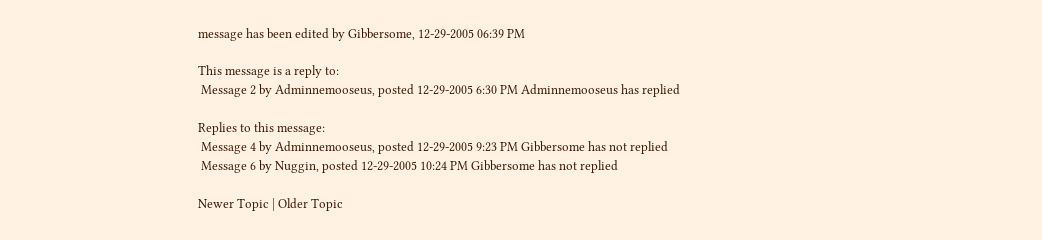message has been edited by Gibbersome, 12-29-2005 06:39 PM

This message is a reply to:
 Message 2 by Adminnemooseus, posted 12-29-2005 6:30 PM Adminnemooseus has replied

Replies to this message:
 Message 4 by Adminnemooseus, posted 12-29-2005 9:23 PM Gibbersome has not replied
 Message 6 by Nuggin, posted 12-29-2005 10:24 PM Gibbersome has not replied

Newer Topic | Older Topic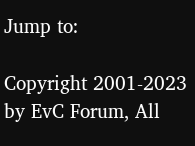Jump to:

Copyright 2001-2023 by EvC Forum, All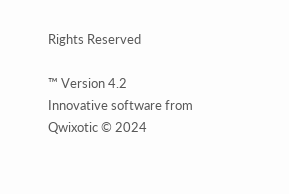Rights Reserved

™ Version 4.2
Innovative software from Qwixotic © 2024